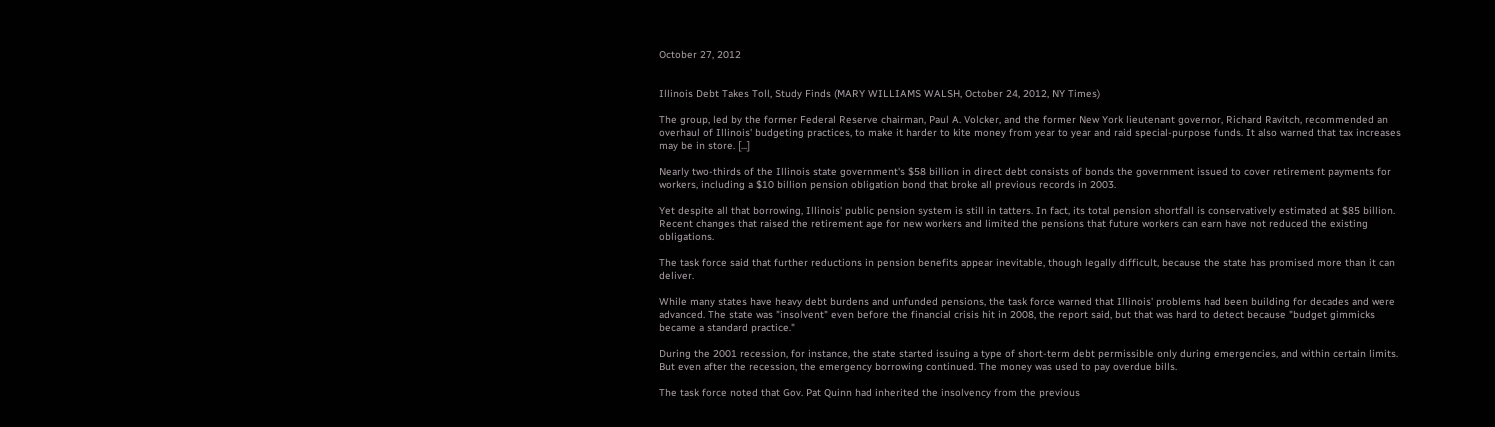October 27, 2012


Illinois Debt Takes Toll, Study Finds (MARY WILLIAMS WALSH, October 24, 2012, NY Times)

The group, led by the former Federal Reserve chairman, Paul A. Volcker, and the former New York lieutenant governor, Richard Ravitch, recommended an overhaul of Illinois' budgeting practices, to make it harder to kite money from year to year and raid special-purpose funds. It also warned that tax increases may be in store. [...]

Nearly two-thirds of the Illinois state government's $58 billion in direct debt consists of bonds the government issued to cover retirement payments for workers, including a $10 billion pension obligation bond that broke all previous records in 2003.

Yet despite all that borrowing, Illinois' public pension system is still in tatters. In fact, its total pension shortfall is conservatively estimated at $85 billion. Recent changes that raised the retirement age for new workers and limited the pensions that future workers can earn have not reduced the existing obligations.

The task force said that further reductions in pension benefits appear inevitable, though legally difficult, because the state has promised more than it can deliver.

While many states have heavy debt burdens and unfunded pensions, the task force warned that Illinois' problems had been building for decades and were advanced. The state was "insolvent" even before the financial crisis hit in 2008, the report said, but that was hard to detect because "budget gimmicks became a standard practice."

During the 2001 recession, for instance, the state started issuing a type of short-term debt permissible only during emergencies, and within certain limits. But even after the recession, the emergency borrowing continued. The money was used to pay overdue bills.

The task force noted that Gov. Pat Quinn had inherited the insolvency from the previous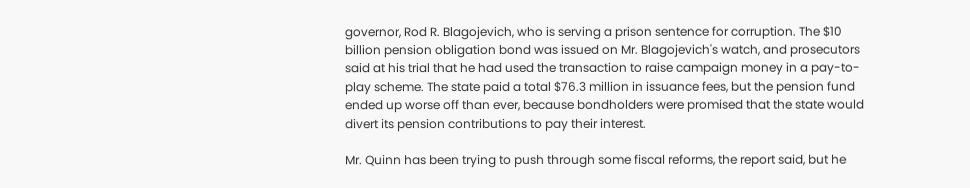governor, Rod R. Blagojevich, who is serving a prison sentence for corruption. The $10 billion pension obligation bond was issued on Mr. Blagojevich's watch, and prosecutors said at his trial that he had used the transaction to raise campaign money in a pay-to-play scheme. The state paid a total $76.3 million in issuance fees, but the pension fund ended up worse off than ever, because bondholders were promised that the state would divert its pension contributions to pay their interest.

Mr. Quinn has been trying to push through some fiscal reforms, the report said, but he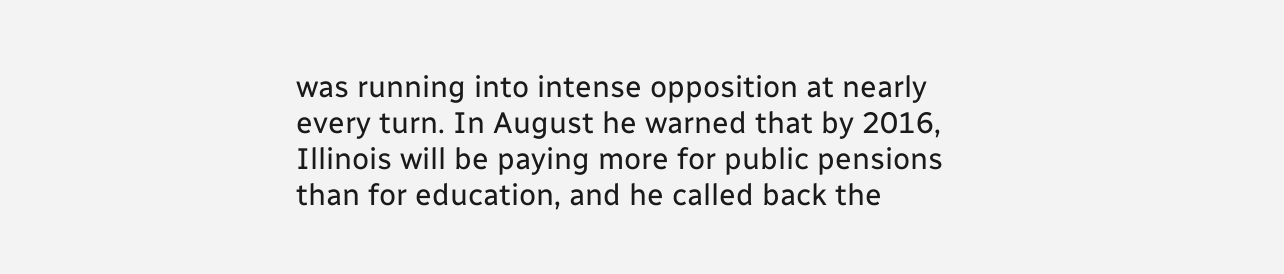was running into intense opposition at nearly every turn. In August he warned that by 2016, Illinois will be paying more for public pensions than for education, and he called back the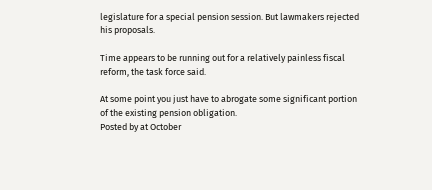legislature for a special pension session. But lawmakers rejected his proposals.

Time appears to be running out for a relatively painless fiscal reform, the task force said.

At some point you just have to abrogate some significant portion of the existing pension obligation.
Posted by at October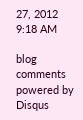27, 2012 9:18 AM

blog comments powered by Disqus